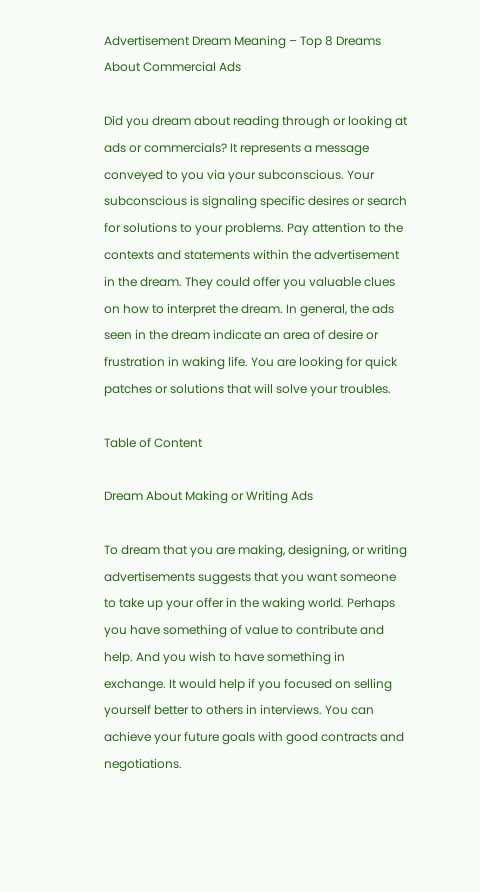Advertisement Dream Meaning – Top 8 Dreams About Commercial Ads

Did you dream about reading through or looking at ads or commercials? It represents a message conveyed to you via your subconscious. Your subconscious is signaling specific desires or search for solutions to your problems. Pay attention to the contexts and statements within the advertisement in the dream. They could offer you valuable clues on how to interpret the dream. In general, the ads seen in the dream indicate an area of desire or frustration in waking life. You are looking for quick patches or solutions that will solve your troubles.

Table of Content

Dream About Making or Writing Ads

To dream that you are making, designing, or writing advertisements suggests that you want someone to take up your offer in the waking world. Perhaps you have something of value to contribute and help. And you wish to have something in exchange. It would help if you focused on selling yourself better to others in interviews. You can achieve your future goals with good contracts and negotiations.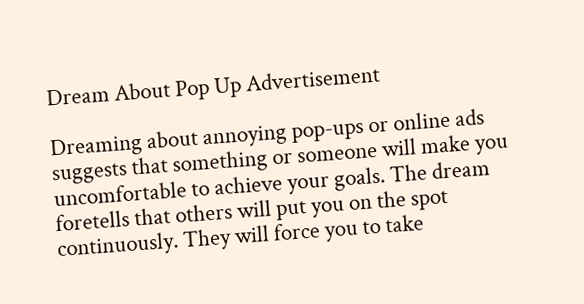Dream About Pop Up Advertisement

Dreaming about annoying pop-ups or online ads suggests that something or someone will make you uncomfortable to achieve your goals. The dream foretells that others will put you on the spot continuously. They will force you to take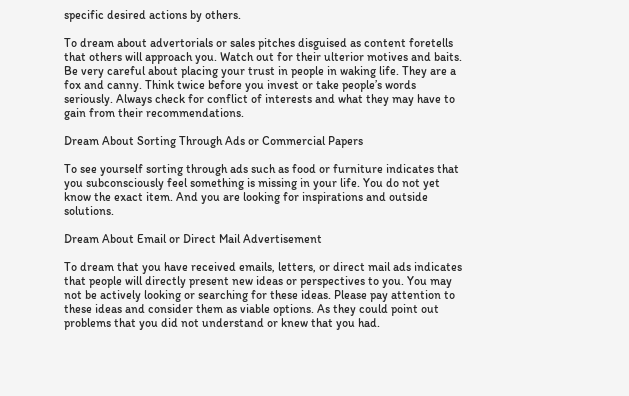specific desired actions by others.

To dream about advertorials or sales pitches disguised as content foretells that others will approach you. Watch out for their ulterior motives and baits. Be very careful about placing your trust in people in waking life. They are a fox and canny. Think twice before you invest or take people’s words seriously. Always check for conflict of interests and what they may have to gain from their recommendations.

Dream About Sorting Through Ads or Commercial Papers

To see yourself sorting through ads such as food or furniture indicates that you subconsciously feel something is missing in your life. You do not yet know the exact item. And you are looking for inspirations and outside solutions.

Dream About Email or Direct Mail Advertisement

To dream that you have received emails, letters, or direct mail ads indicates that people will directly present new ideas or perspectives to you. You may not be actively looking or searching for these ideas. Please pay attention to these ideas and consider them as viable options. As they could point out problems that you did not understand or knew that you had.